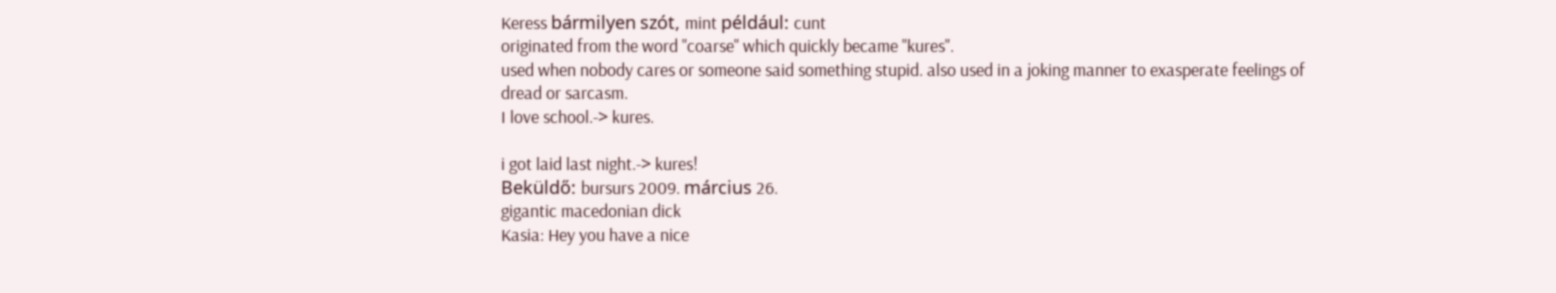Keress bármilyen szót, mint például: cunt
originated from the word "coarse" which quickly became "kures".
used when nobody cares or someone said something stupid. also used in a joking manner to exasperate feelings of dread or sarcasm.
I love school.-> kures.

i got laid last night.-> kures!
Beküldő: bursurs 2009. március 26.
gigantic macedonian dick
Kasia: Hey you have a nice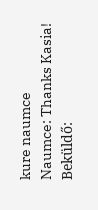kure naumce
Naumce: Thanks Kasia!
Beküldő: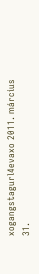xogangstagurl4evaxo 2011. március 31.